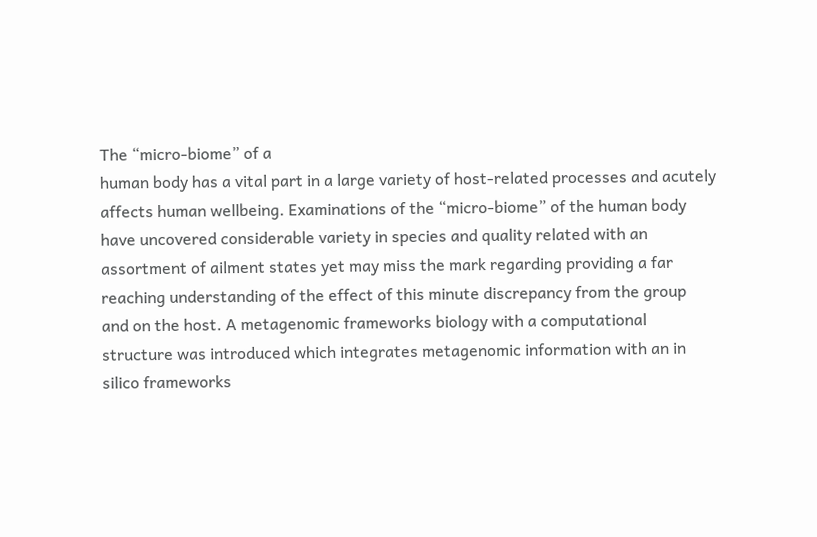The “micro-biome” of a
human body has a vital part in a large variety of host-related processes and acutely
affects human wellbeing. Examinations of the “micro-biome” of the human body
have uncovered considerable variety in species and quality related with an
assortment of ailment states yet may miss the mark regarding providing a far
reaching understanding of the effect of this minute discrepancy from the group
and on the host. A metagenomic frameworks biology with a computational
structure was introduced which integrates metagenomic information with an in
silico frameworks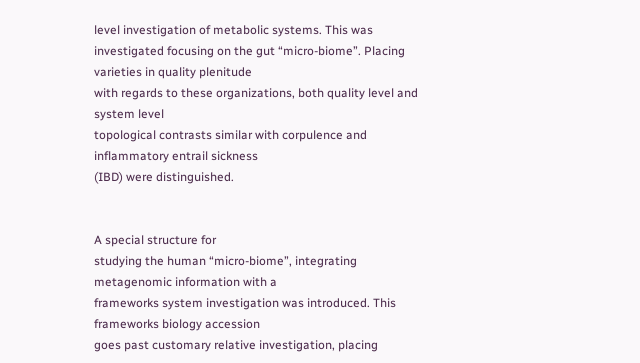level investigation of metabolic systems. This was
investigated focusing on the gut “micro-biome”. Placing varieties in quality plenitude
with regards to these organizations, both quality level and system level
topological contrasts similar with corpulence and inflammatory entrail sickness
(IBD) were distinguished.


A special structure for
studying the human “micro-biome”, integrating metagenomic information with a
frameworks system investigation was introduced. This frameworks biology accession
goes past customary relative investigation, placing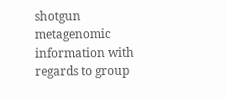shotgun metagenomic
information with regards to group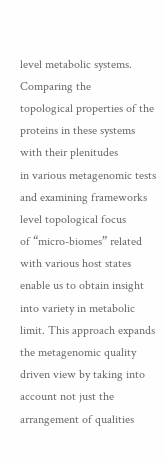level metabolic systems. Comparing the
topological properties of the proteins in these systems with their plenitudes
in various metagenomic tests and examining frameworks level topological focus
of “micro-biomes” related with various host states enable us to obtain insight
into variety in metabolic limit. This approach expands the metagenomic quality
driven view by taking into account not just the arrangement of qualities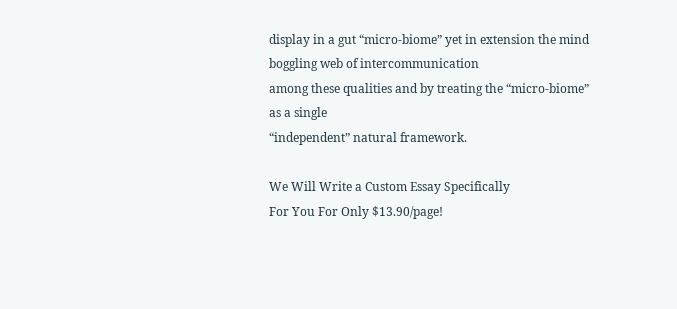display in a gut “micro-biome” yet in extension the mind boggling web of intercommunication
among these qualities and by treating the “micro-biome” as a single
“independent” natural framework.

We Will Write a Custom Essay Specifically
For You For Only $13.90/page!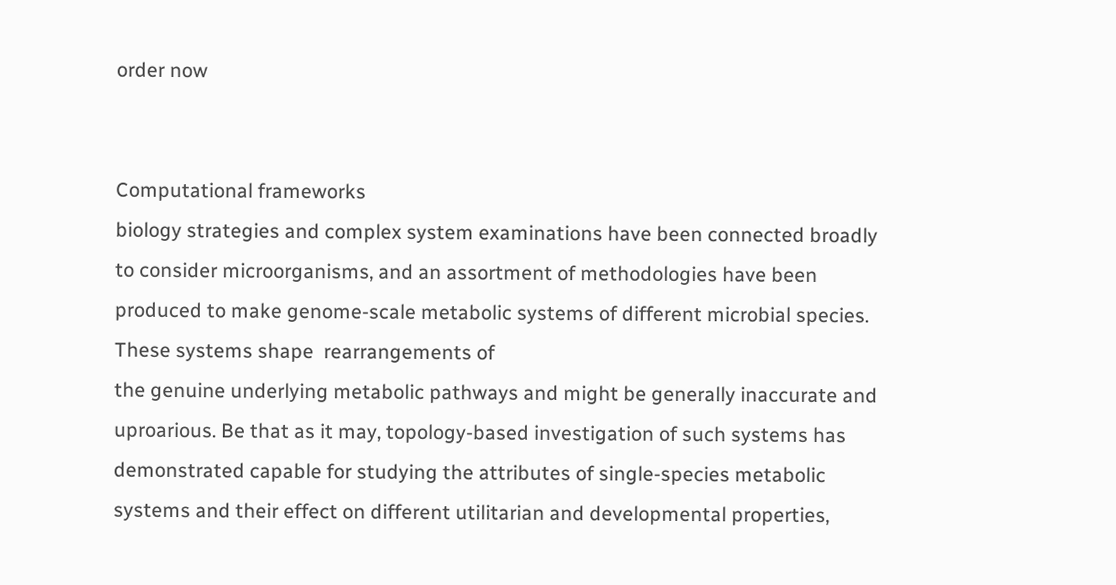order now


Computational frameworks
biology strategies and complex system examinations have been connected broadly
to consider microorganisms, and an assortment of methodologies have been
produced to make genome-scale metabolic systems of different microbial species.
These systems shape  rearrangements of
the genuine underlying metabolic pathways and might be generally inaccurate and
uproarious. Be that as it may, topology-based investigation of such systems has
demonstrated capable for studying the attributes of single-species metabolic
systems and their effect on different utilitarian and developmental properties,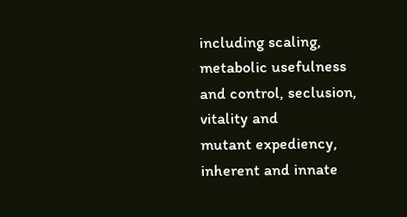including scaling, metabolic usefulness and control, seclusion, vitality and
mutant expediency, inherent and innate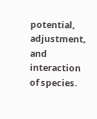potential, adjustment, and interaction
of species.